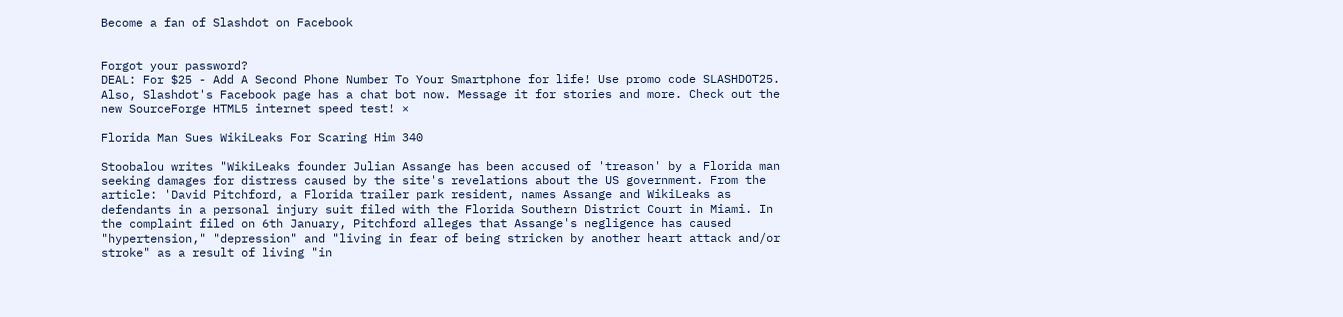Become a fan of Slashdot on Facebook


Forgot your password?
DEAL: For $25 - Add A Second Phone Number To Your Smartphone for life! Use promo code SLASHDOT25. Also, Slashdot's Facebook page has a chat bot now. Message it for stories and more. Check out the new SourceForge HTML5 internet speed test! ×

Florida Man Sues WikiLeaks For Scaring Him 340

Stoobalou writes "WikiLeaks founder Julian Assange has been accused of 'treason' by a Florida man seeking damages for distress caused by the site's revelations about the US government. From the article: 'David Pitchford, a Florida trailer park resident, names Assange and WikiLeaks as defendants in a personal injury suit filed with the Florida Southern District Court in Miami. In the complaint filed on 6th January, Pitchford alleges that Assange's negligence has caused "hypertension," "depression" and "living in fear of being stricken by another heart attack and/or stroke" as a result of living "in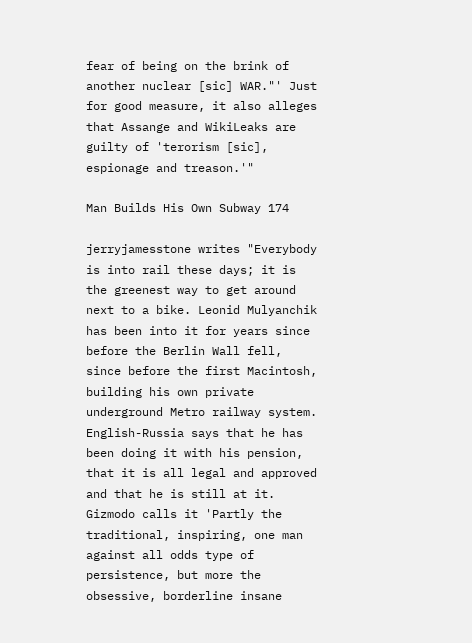fear of being on the brink of another nuclear [sic] WAR."' Just for good measure, it also alleges that Assange and WikiLeaks are guilty of 'terorism [sic], espionage and treason.'"

Man Builds His Own Subway 174

jerryjamesstone writes "Everybody is into rail these days; it is the greenest way to get around next to a bike. Leonid Mulyanchik has been into it for years since before the Berlin Wall fell, since before the first Macintosh, building his own private underground Metro railway system. English-Russia says that he has been doing it with his pension, that it is all legal and approved and that he is still at it. Gizmodo calls it 'Partly the traditional, inspiring, one man against all odds type of persistence, but more the obsessive, borderline insane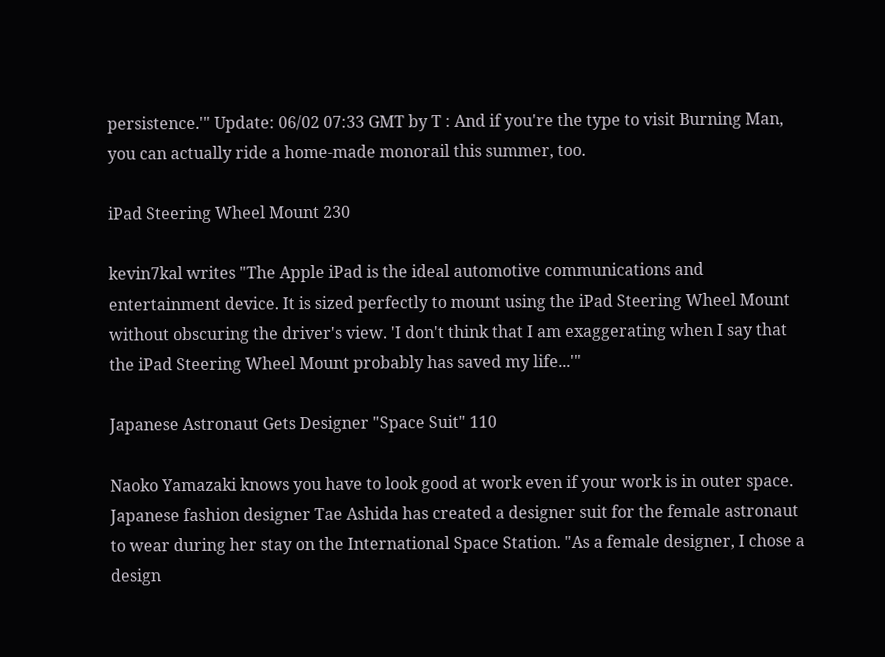persistence.'" Update: 06/02 07:33 GMT by T : And if you're the type to visit Burning Man, you can actually ride a home-made monorail this summer, too.

iPad Steering Wheel Mount 230

kevin7kal writes "The Apple iPad is the ideal automotive communications and entertainment device. It is sized perfectly to mount using the iPad Steering Wheel Mount without obscuring the driver's view. 'I don't think that I am exaggerating when I say that the iPad Steering Wheel Mount probably has saved my life...'"

Japanese Astronaut Gets Designer "Space Suit" 110

Naoko Yamazaki knows you have to look good at work even if your work is in outer space. Japanese fashion designer Tae Ashida has created a designer suit for the female astronaut to wear during her stay on the International Space Station. "As a female designer, I chose a design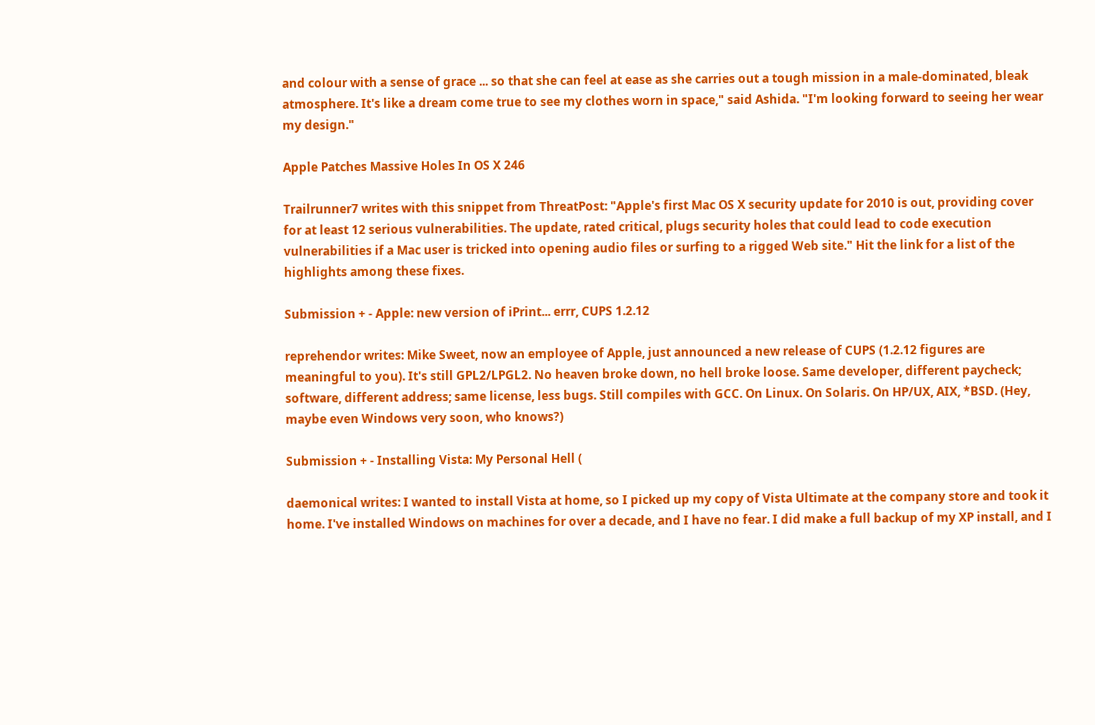and colour with a sense of grace ... so that she can feel at ease as she carries out a tough mission in a male-dominated, bleak atmosphere. It's like a dream come true to see my clothes worn in space," said Ashida. "I'm looking forward to seeing her wear my design."

Apple Patches Massive Holes In OS X 246

Trailrunner7 writes with this snippet from ThreatPost: "Apple's first Mac OS X security update for 2010 is out, providing cover for at least 12 serious vulnerabilities. The update, rated critical, plugs security holes that could lead to code execution vulnerabilities if a Mac user is tricked into opening audio files or surfing to a rigged Web site." Hit the link for a list of the highlights among these fixes.

Submission + - Apple: new version of iPrint... errr, CUPS 1.2.12

reprehendor writes: Mike Sweet, now an employee of Apple, just announced a new release of CUPS (1.2.12 figures are meaningful to you). It's still GPL2/LPGL2. No heaven broke down, no hell broke loose. Same developer, different paycheck; software, different address; same license, less bugs. Still compiles with GCC. On Linux. On Solaris. On HP/UX, AIX, *BSD. (Hey, maybe even Windows very soon, who knows?)

Submission + - Installing Vista: My Personal Hell (

daemonical writes: I wanted to install Vista at home, so I picked up my copy of Vista Ultimate at the company store and took it home. I've installed Windows on machines for over a decade, and I have no fear. I did make a full backup of my XP install, and I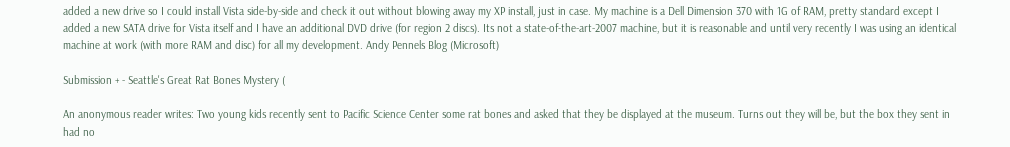added a new drive so I could install Vista side-by-side and check it out without blowing away my XP install, just in case. My machine is a Dell Dimension 370 with 1G of RAM, pretty standard except I added a new SATA drive for Vista itself and I have an additional DVD drive (for region 2 discs). Its not a state-of-the-art-2007 machine, but it is reasonable and until very recently I was using an identical machine at work (with more RAM and disc) for all my development. Andy Pennels Blog (Microsoft)

Submission + - Seattle's Great Rat Bones Mystery (

An anonymous reader writes: Two young kids recently sent to Pacific Science Center some rat bones and asked that they be displayed at the museum. Turns out they will be, but the box they sent in had no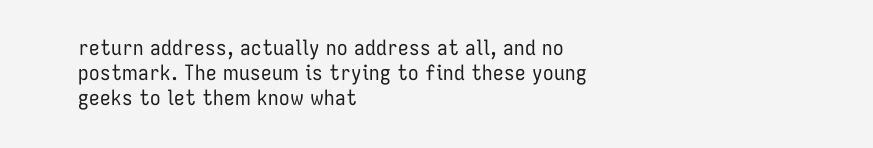return address, actually no address at all, and no postmark. The museum is trying to find these young geeks to let them know what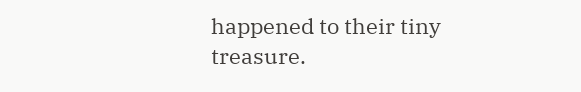happened to their tiny treasure.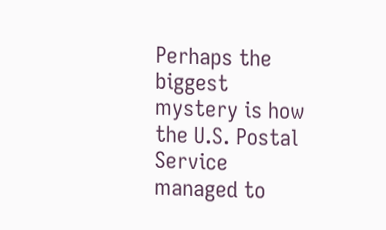Perhaps the biggest mystery is how the U.S. Postal Service managed to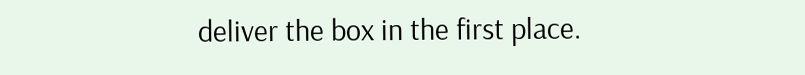deliver the box in the first place.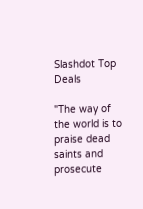Slashdot Top Deals

"The way of the world is to praise dead saints and prosecute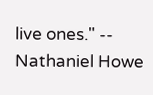live ones." -- Nathaniel Howe